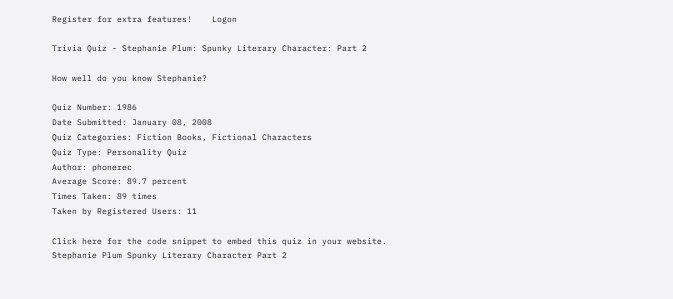Register for extra features!    Logon

Trivia Quiz - Stephanie Plum: Spunky Literary Character: Part 2

How well do you know Stephanie?

Quiz Number: 1986
Date Submitted: January 08, 2008
Quiz Categories: Fiction Books, Fictional Characters
Quiz Type: Personality Quiz
Author: phonerec
Average Score: 89.7 percent
Times Taken: 89 times
Taken by Registered Users: 11

Click here for the code snippet to embed this quiz in your website.
Stephanie Plum Spunky Literary Character Part 2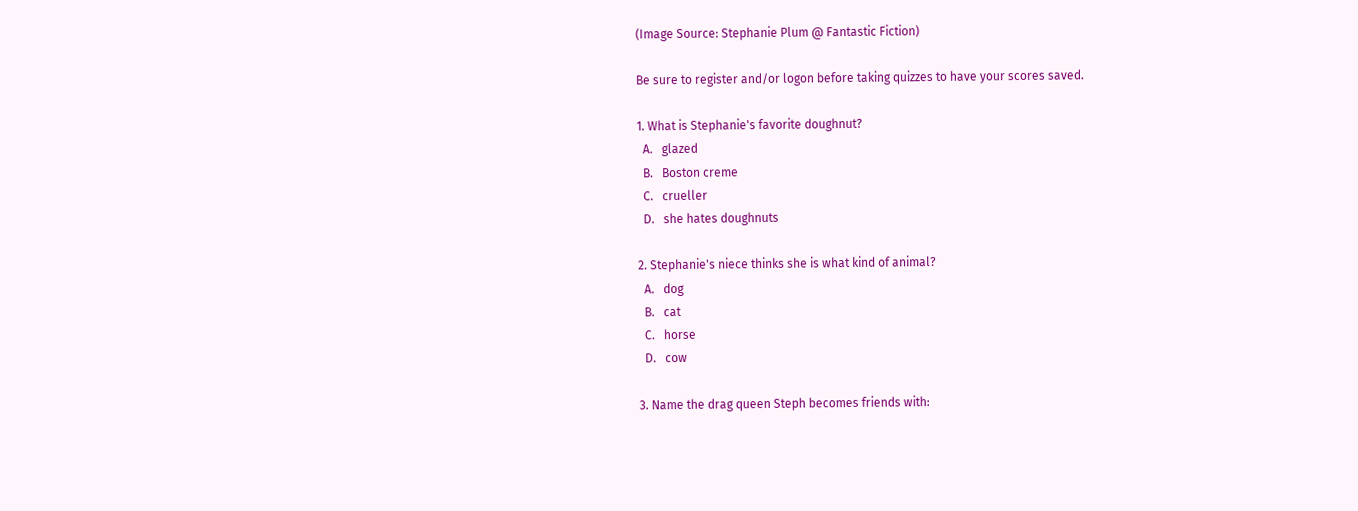(Image Source: Stephanie Plum @ Fantastic Fiction)

Be sure to register and/or logon before taking quizzes to have your scores saved.

1. What is Stephanie's favorite doughnut?
  A.   glazed
  B.   Boston creme
  C.   crueller
  D.   she hates doughnuts

2. Stephanie's niece thinks she is what kind of animal?
  A.   dog
  B.   cat
  C.   horse
  D.   cow

3. Name the drag queen Steph becomes friends with: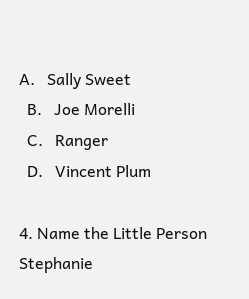A.   Sally Sweet
  B.   Joe Morelli
  C.   Ranger
  D.   Vincent Plum

4. Name the Little Person Stephanie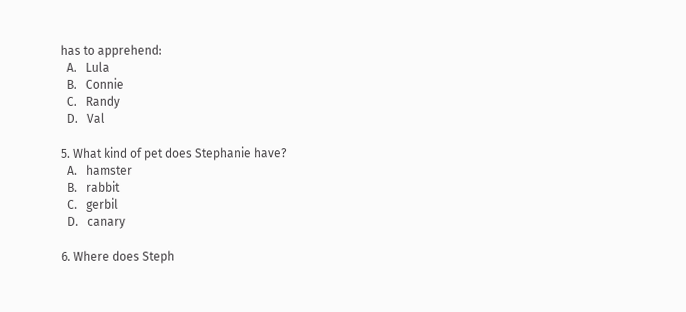has to apprehend:
  A.   Lula
  B.   Connie
  C.   Randy
  D.   Val

5. What kind of pet does Stephanie have?
  A.   hamster
  B.   rabbit
  C.   gerbil
  D.   canary

6. Where does Steph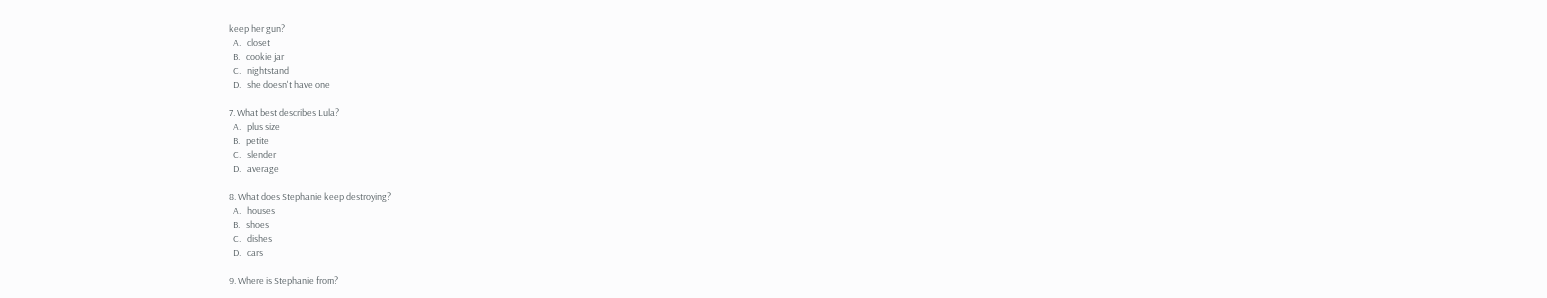keep her gun?
  A.   closet
  B.   cookie jar
  C.   nightstand
  D.   she doesn't have one

7. What best describes Lula?
  A.   plus size
  B.   petite
  C.   slender
  D.   average

8. What does Stephanie keep destroying?
  A.   houses
  B.   shoes
  C.   dishes
  D.   cars

9. Where is Stephanie from?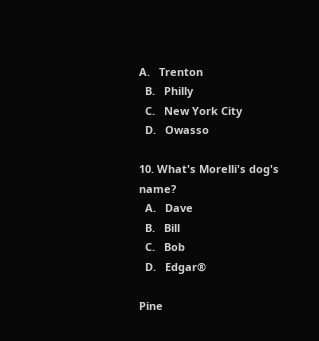A.   Trenton
  B.   Philly
  C.   New York City
  D.   Owasso

10. What's Morelli's dog's name?
  A.   Dave
  B.   Bill
  C.   Bob
  D.   Edgar®

Pine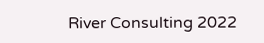River Consulting 2022